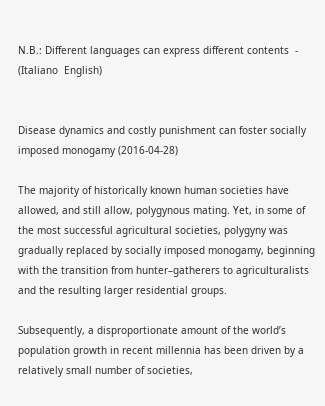N.B.: Different languages can express different contents  -  (Italiano  English)


Disease dynamics and costly punishment can foster socially imposed monogamy (2016-04-28)

The majority of historically known human societies have allowed, and still allow, polygynous mating. Yet, in some of the most successful agricultural societies, polygyny was gradually replaced by socially imposed monogamy, beginning with the transition from hunter–gatherers to agriculturalists and the resulting larger residential groups.

Subsequently, a disproportionate amount of the world’s population growth in recent millennia has been driven by a relatively small number of societies,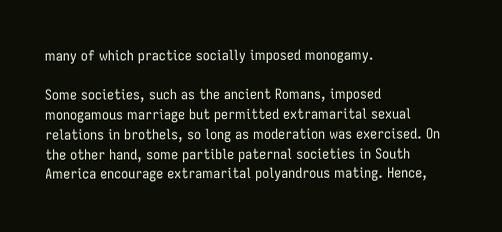many of which practice socially imposed monogamy.

Some societies, such as the ancient Romans, imposed monogamous marriage but permitted extramarital sexual relations in brothels, so long as moderation was exercised. On the other hand, some partible paternal societies in South America encourage extramarital polyandrous mating. Hence,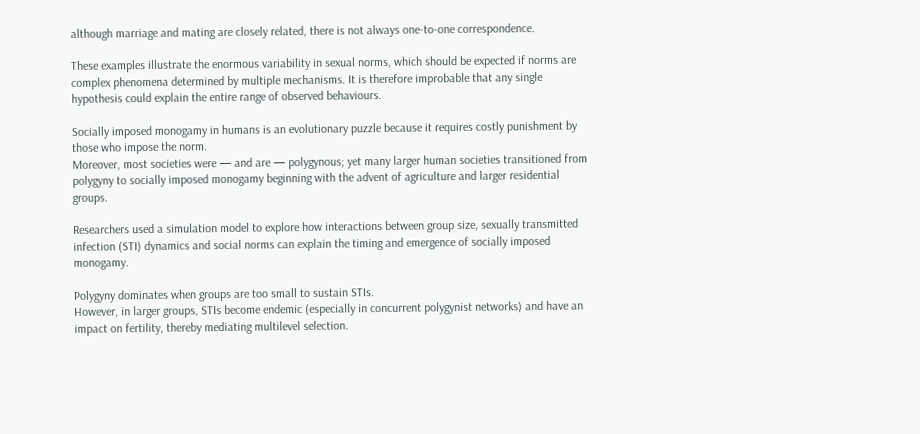although marriage and mating are closely related, there is not always one-to-one correspondence.

These examples illustrate the enormous variability in sexual norms, which should be expected if norms are complex phenomena determined by multiple mechanisms. It is therefore improbable that any single hypothesis could explain the entire range of observed behaviours.

Socially imposed monogamy in humans is an evolutionary puzzle because it requires costly punishment by those who impose the norm.
Moreover, most societies were — and are — polygynous; yet many larger human societies transitioned from polygyny to socially imposed monogamy beginning with the advent of agriculture and larger residential groups.

Researchers used a simulation model to explore how interactions between group size, sexually transmitted infection (STI) dynamics and social norms can explain the timing and emergence of socially imposed monogamy.

Polygyny dominates when groups are too small to sustain STIs.
However, in larger groups, STIs become endemic (especially in concurrent polygynist networks) and have an impact on fertility, thereby mediating multilevel selection.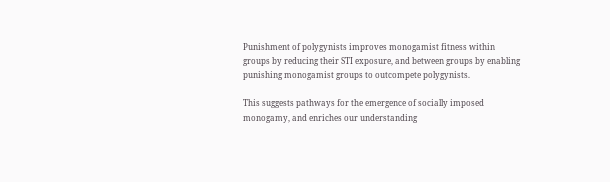Punishment of polygynists improves monogamist fitness within groups by reducing their STI exposure, and between groups by enabling punishing monogamist groups to outcompete polygynists.

This suggests pathways for the emergence of socially imposed monogamy, and enriches our understanding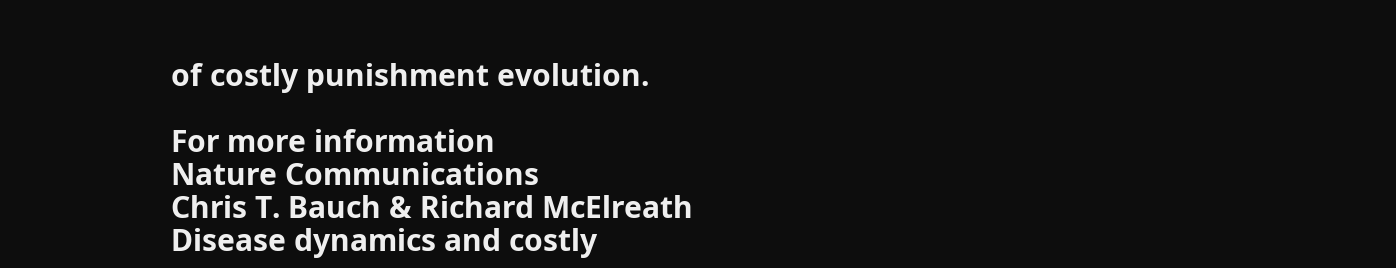of costly punishment evolution.

For more information
Nature Communications
Chris T. Bauch & Richard McElreath
Disease dynamics and costly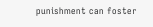punishment can foster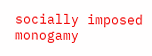socially imposed monogamy